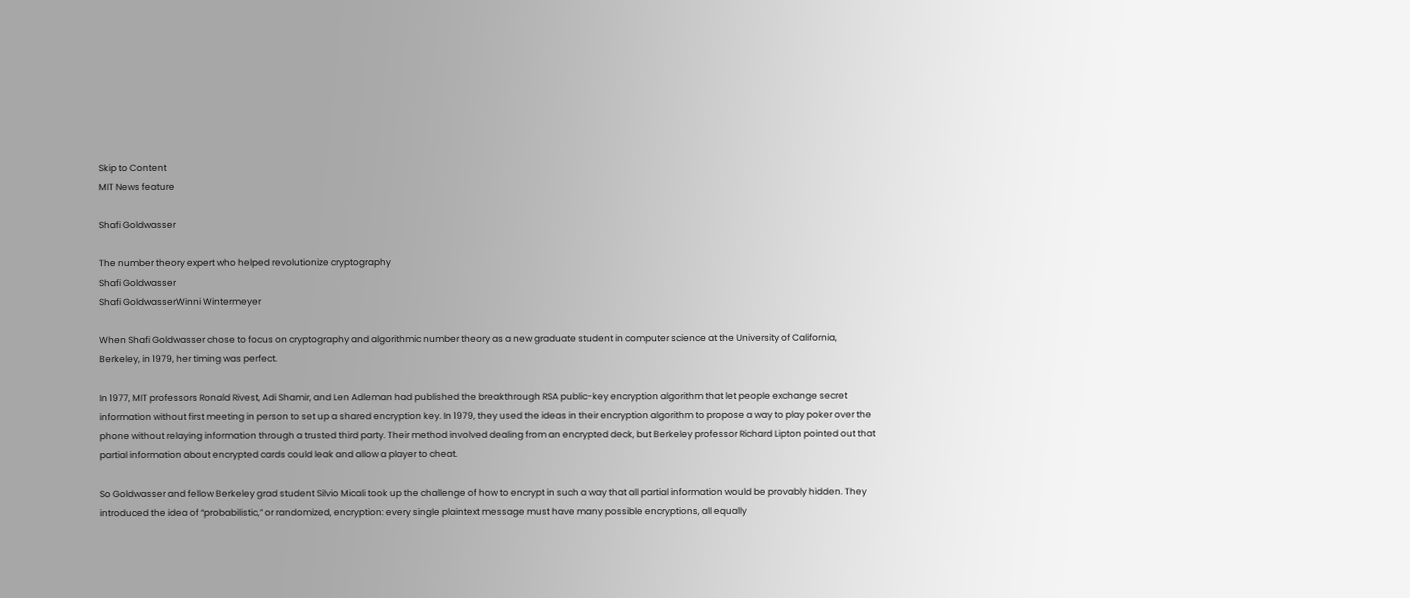Skip to Content
MIT News feature

Shafi Goldwasser

The number theory expert who helped revolutionize cryptography
Shafi Goldwasser
Shafi GoldwasserWinni Wintermeyer

When Shafi Goldwasser chose to focus on cryptography and algorithmic number theory as a new graduate student in computer science at the University of California, Berkeley, in 1979, her timing was perfect.

In 1977, MIT professors Ronald Rivest, Adi Shamir, and Len Adleman had published the breakthrough RSA public-key encryption algorithm that let people exchange secret information without first meeting in person to set up a shared encryption key. In 1979, they used the ideas in their encryption algorithm to propose a way to play poker over the phone without relaying information through a trusted third party. Their method involved dealing from an encrypted deck, but Berkeley professor Richard Lipton pointed out that partial information about encrypted cards could leak and allow a player to cheat.

So Goldwasser and fellow Berkeley grad student Silvio Micali took up the challenge of how to encrypt in such a way that all partial information would be provably hidden. They introduced the idea of “probabilistic,” or randomized, encryption: every single plaintext message must have many possible encryptions, all equally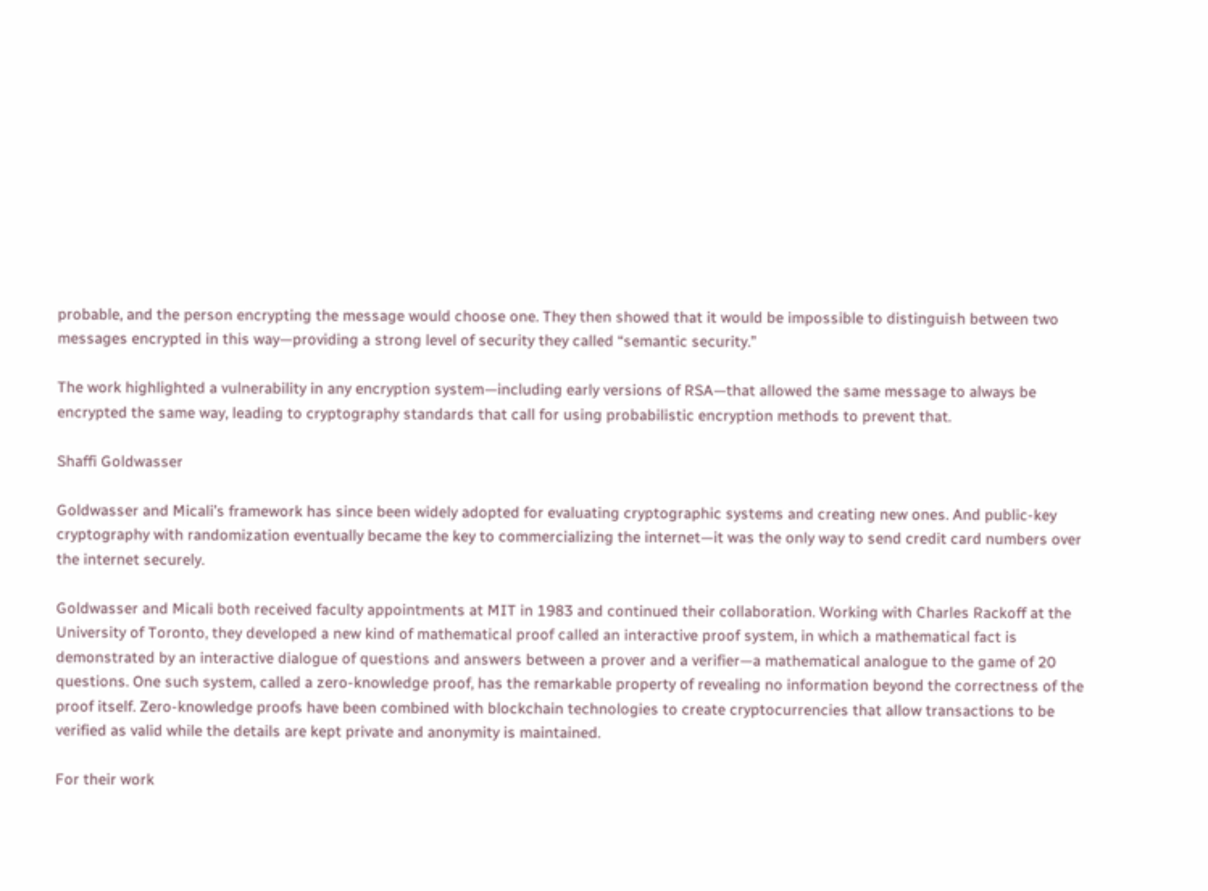probable, and the person encrypting the message would choose one. They then showed that it would be impossible to distinguish between two messages encrypted in this way—providing a strong level of security they called “semantic security.”

The work highlighted a vulnerability in any encryption system—including early versions of RSA—that allowed the same message to always be encrypted the same way, leading to cryptography standards that call for using probabilistic encryption methods to prevent that.

Shaffi Goldwasser

Goldwasser and Micali’s framework has since been widely adopted for evaluating cryptographic systems and creating new ones. And public-key cryptography with randomization eventually became the key to commercializing the internet—it was the only way to send credit card numbers over the internet securely.

Goldwasser and Micali both received faculty appointments at MIT in 1983 and continued their collaboration. Working with Charles Rackoff at the University of Toronto, they developed a new kind of mathematical proof called an interactive proof system, in which a mathematical fact is demonstrated by an interactive dialogue of questions and answers between a prover and a verifier—a mathematical analogue to the game of 20 questions. One such system, called a zero-knowledge proof, has the remarkable property of revealing no information beyond the correctness of the proof itself. Zero-knowledge proofs have been combined with blockchain technologies to create cryptocurrencies that allow transactions to be verified as valid while the details are kept private and anonymity is maintained.

For their work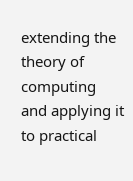extending the theory of computing and applying it to practical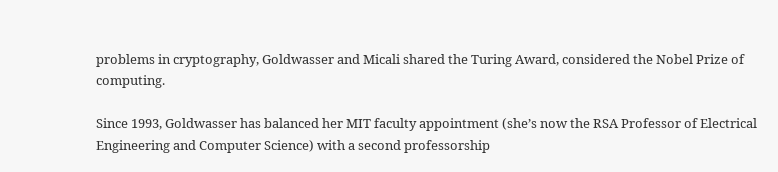problems in cryptography, Goldwasser and Micali shared the Turing Award, considered the Nobel Prize of computing.

Since 1993, Goldwasser has balanced her MIT faculty appointment (she’s now the RSA Professor of Electrical Engineering and Computer Science) with a second professorship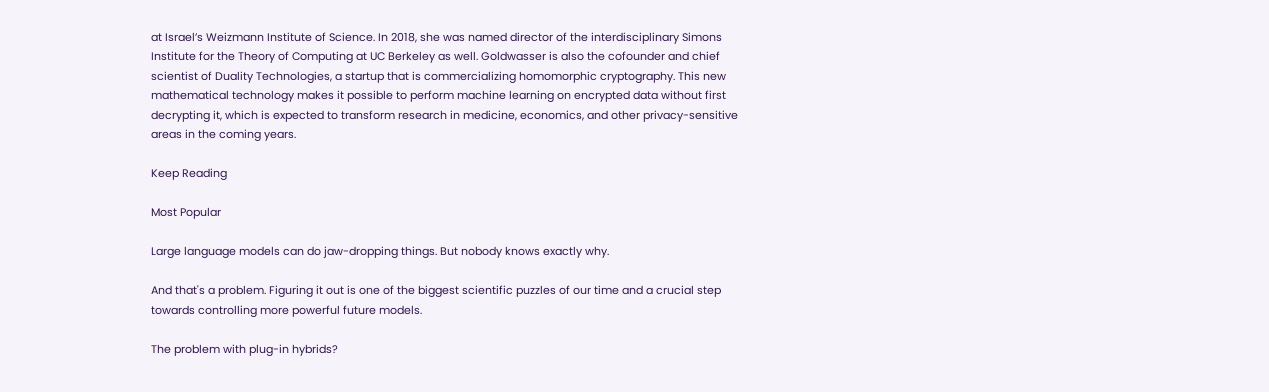at Israel’s Weizmann Institute of Science. In 2018, she was named director of the interdisciplinary Simons Institute for the Theory of Computing at UC Berkeley as well. Goldwasser is also the cofounder and chief scientist of Duality Technologies, a startup that is commercializing homomorphic cryptography. This new mathematical technology makes it possible to perform machine learning on encrypted data without first decrypting it, which is expected to transform research in medicine, economics, and other privacy-sensitive areas in the coming years.

Keep Reading

Most Popular

Large language models can do jaw-dropping things. But nobody knows exactly why.

And that's a problem. Figuring it out is one of the biggest scientific puzzles of our time and a crucial step towards controlling more powerful future models.

The problem with plug-in hybrids?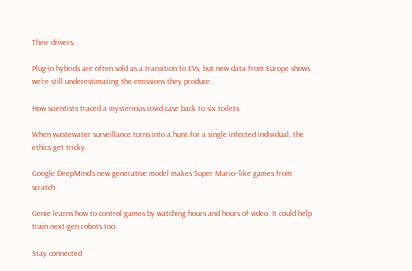Their drivers.

Plug-in hybrids are often sold as a transition to EVs, but new data from Europe shows we’re still underestimating the emissions they produce.

How scientists traced a mysterious covid case back to six toilets

When wastewater surveillance turns into a hunt for a single infected individual, the ethics get tricky.

Google DeepMind’s new generative model makes Super Mario–like games from scratch

Genie learns how to control games by watching hours and hours of video. It could help train next-gen robots too.

Stay connected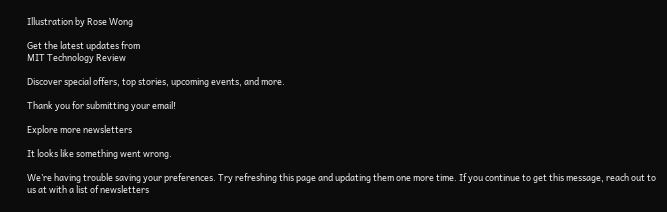Illustration by Rose Wong

Get the latest updates from
MIT Technology Review

Discover special offers, top stories, upcoming events, and more.

Thank you for submitting your email!

Explore more newsletters

It looks like something went wrong.

We’re having trouble saving your preferences. Try refreshing this page and updating them one more time. If you continue to get this message, reach out to us at with a list of newsletters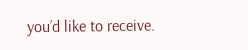you’d like to receive.